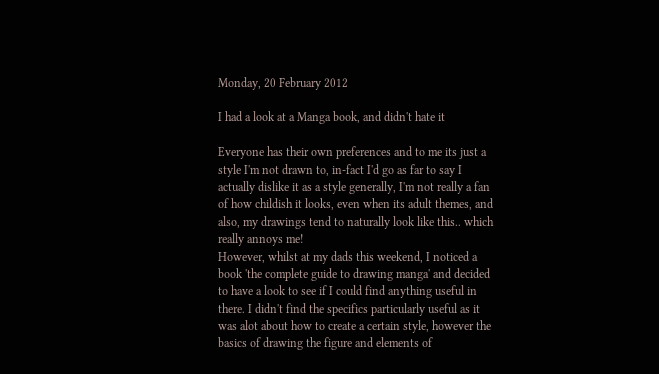Monday, 20 February 2012

I had a look at a Manga book, and didn't hate it

Everyone has their own preferences and to me its just a style I'm not drawn to, in-fact I'd go as far to say I actually dislike it as a style generally, I'm not really a fan of how childish it looks, even when its adult themes, and also, my drawings tend to naturally look like this.. which really annoys me!
However, whilst at my dads this weekend, I noticed a book 'the complete guide to drawing manga' and decided to have a look to see if I could find anything useful in there. I didn't find the specifics particularly useful as it was alot about how to create a certain style, however the basics of drawing the figure and elements of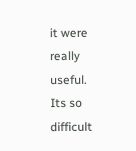it were really useful. Its so difficult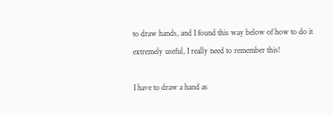to draw hands, and I found this way below of how to do it extremely useful, I really need to remember this!

I have to draw a hand as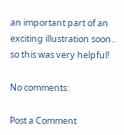an important part of an exciting illustration soon.. so this was very helpful!

No comments:

Post a Comment